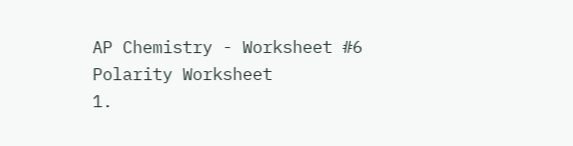AP Chemistry - Worksheet #6
Polarity Worksheet
1.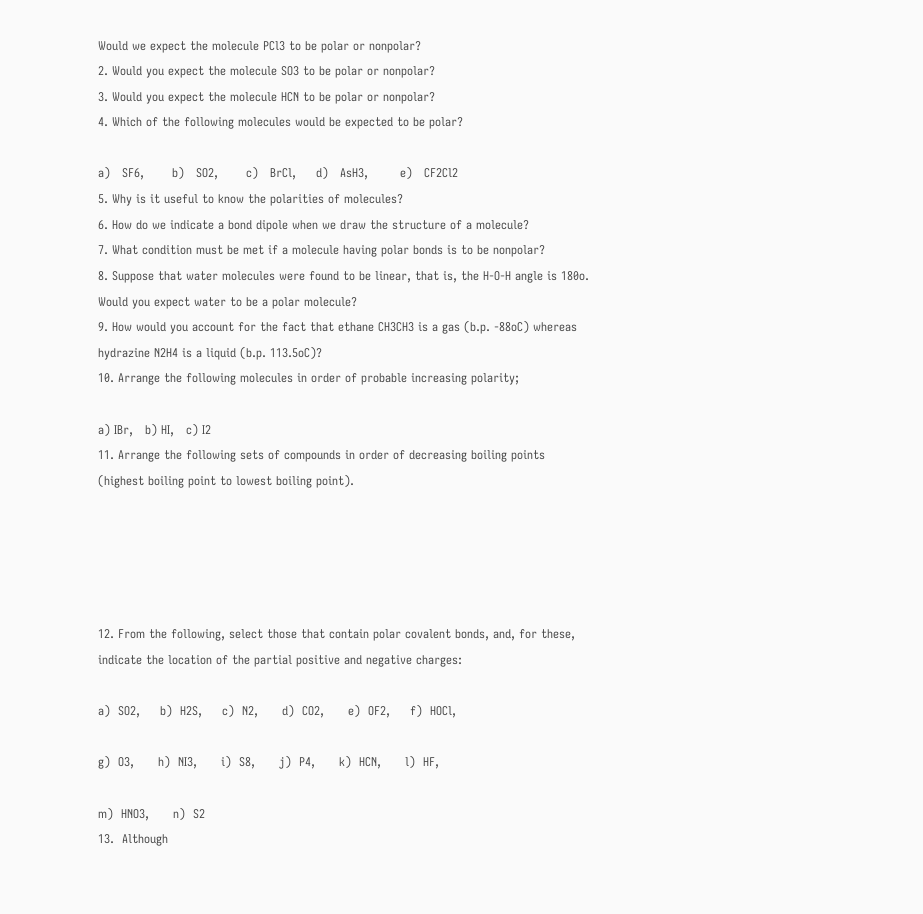Would we expect the molecule PCl3 to be polar or nonpolar?
2. Would you expect the molecule SO3 to be polar or nonpolar?
3. Would you expect the molecule HCN to be polar or nonpolar?
4. Which of the following molecules would be expected to be polar?

a)   SF6,       b)   SO2,       c)   BrCl,     d)   AsH3,        e)   CF2Cl2
5. Why is it useful to know the polarities of molecules?
6. How do we indicate a bond dipole when we draw the structure of a molecule?
7. What condition must be met if a molecule having polar bonds is to be nonpolar?
8. Suppose that water molecules were found to be linear, that is, the H-O-H angle is 180o. Would you expect water to be a polar molecule?
9. How would you account for the fact that ethane CH3CH3 is a gas (b.p. -88oC) whereas hydrazine N2H4 is a liquid (b.p. 113.5oC)?
10. Arrange the following molecules in order of probable increasing polarity;

a) IBr,   b) HI,   c) I2
11. Arrange the following sets of compounds in order of decreasing boiling points (highest boiling point to lowest boiling point).





12. From the following, select those that contain polar covalent bonds, and, for these, indicate the location of the partial positive and negative charges:

a)  SO2,     b)  H2S,     c)  N2,      d)  CO2,      e)  OF2,     f)  HOCl,

g)  O3,      h)  NI3,      i)  S8,      j)  P4,      k)  HCN,      l)  HF,

m)  HNO3,      n)  S2
13.  Although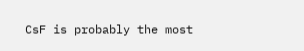CsF is probably the most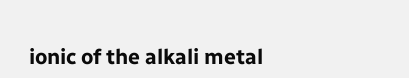ionic of the alkali metal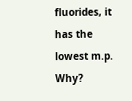fluorides, it has the lowest m.p. Why?